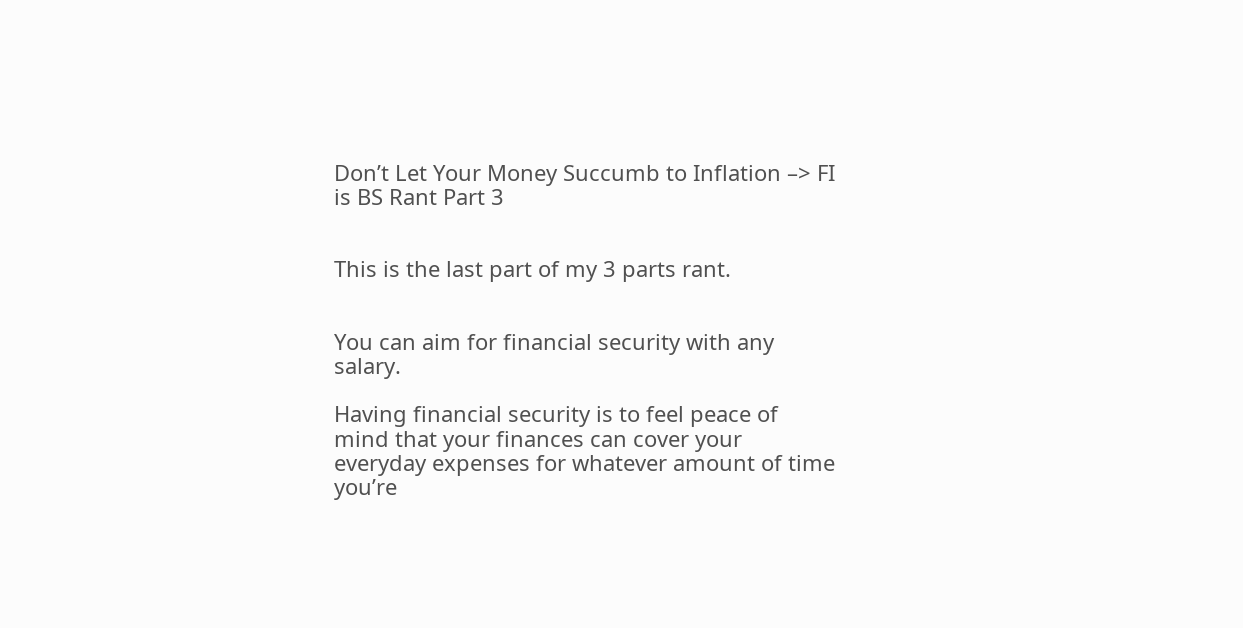Don’t Let Your Money Succumb to Inflation –> FI is BS Rant Part 3


This is the last part of my 3 parts rant.


You can aim for financial security with any salary.

Having financial security is to feel peace of mind that your finances can cover your everyday expenses for whatever amount of time you’re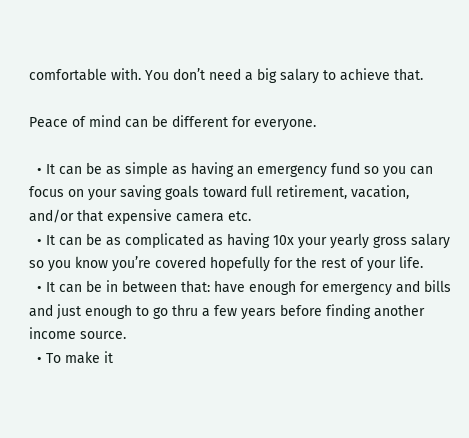comfortable with. You don’t need a big salary to achieve that.

Peace of mind can be different for everyone.

  • It can be as simple as having an emergency fund so you can focus on your saving goals toward full retirement, vacation, and/or that expensive camera etc.
  • It can be as complicated as having 10x your yearly gross salary so you know you’re covered hopefully for the rest of your life.
  • It can be in between that: have enough for emergency and bills and just enough to go thru a few years before finding another income source.
  • To make it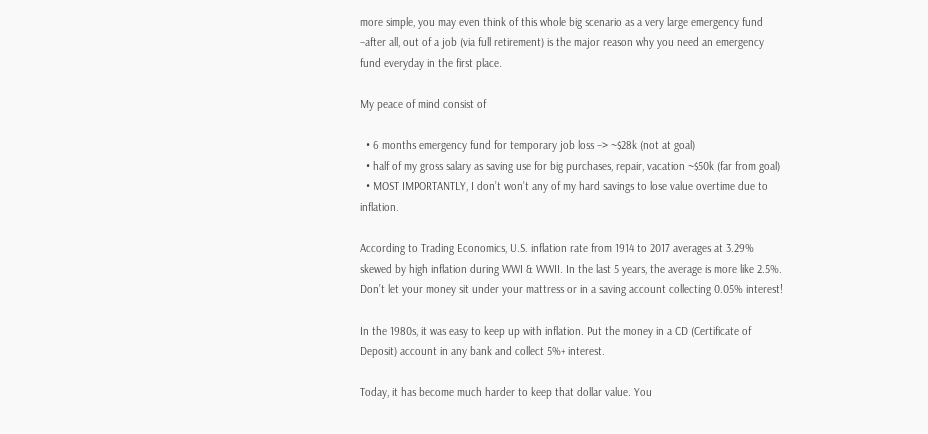more simple, you may even think of this whole big scenario as a very large emergency fund –after all, out of a job (via full retirement) is the major reason why you need an emergency fund everyday in the first place.

My peace of mind consist of

  • 6 months emergency fund for temporary job loss –> ~$28k (not at goal)
  • half of my gross salary as saving use for big purchases, repair, vacation ~$50k (far from goal)
  • MOST IMPORTANTLY, I don’t won’t any of my hard savings to lose value overtime due to inflation.

According to Trading Economics, U.S. inflation rate from 1914 to 2017 averages at 3.29% skewed by high inflation during WWI & WWII. In the last 5 years, the average is more like 2.5%. Don’t let your money sit under your mattress or in a saving account collecting 0.05% interest!

In the 1980s, it was easy to keep up with inflation. Put the money in a CD (Certificate of Deposit) account in any bank and collect 5%+ interest.

Today, it has become much harder to keep that dollar value. You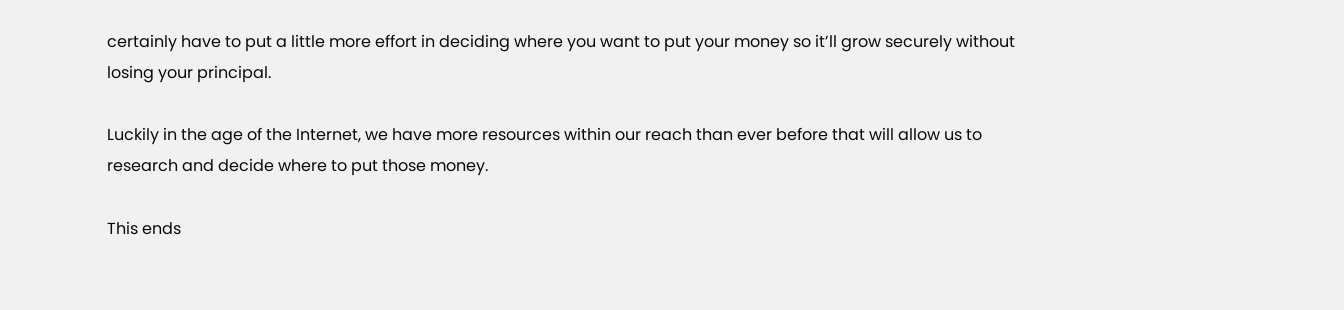certainly have to put a little more effort in deciding where you want to put your money so it’ll grow securely without losing your principal.

Luckily in the age of the Internet, we have more resources within our reach than ever before that will allow us to research and decide where to put those money.

This ends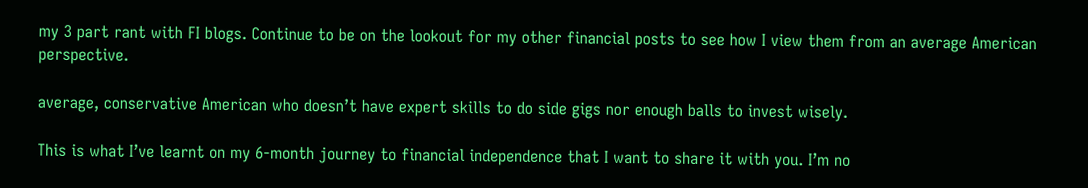my 3 part rant with FI blogs. Continue to be on the lookout for my other financial posts to see how I view them from an average American perspective.

average, conservative American who doesn’t have expert skills to do side gigs nor enough balls to invest wisely.

This is what I’ve learnt on my 6-month journey to financial independence that I want to share it with you. I’m no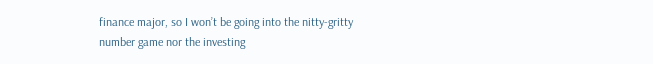finance major, so I won’t be going into the nitty-gritty number game nor the investing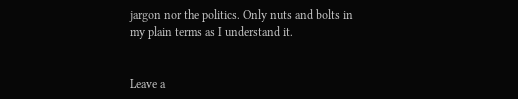jargon nor the politics. Only nuts and bolts in my plain terms as I understand it.


Leave a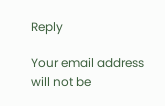Reply

Your email address will not be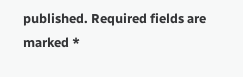published. Required fields are marked *